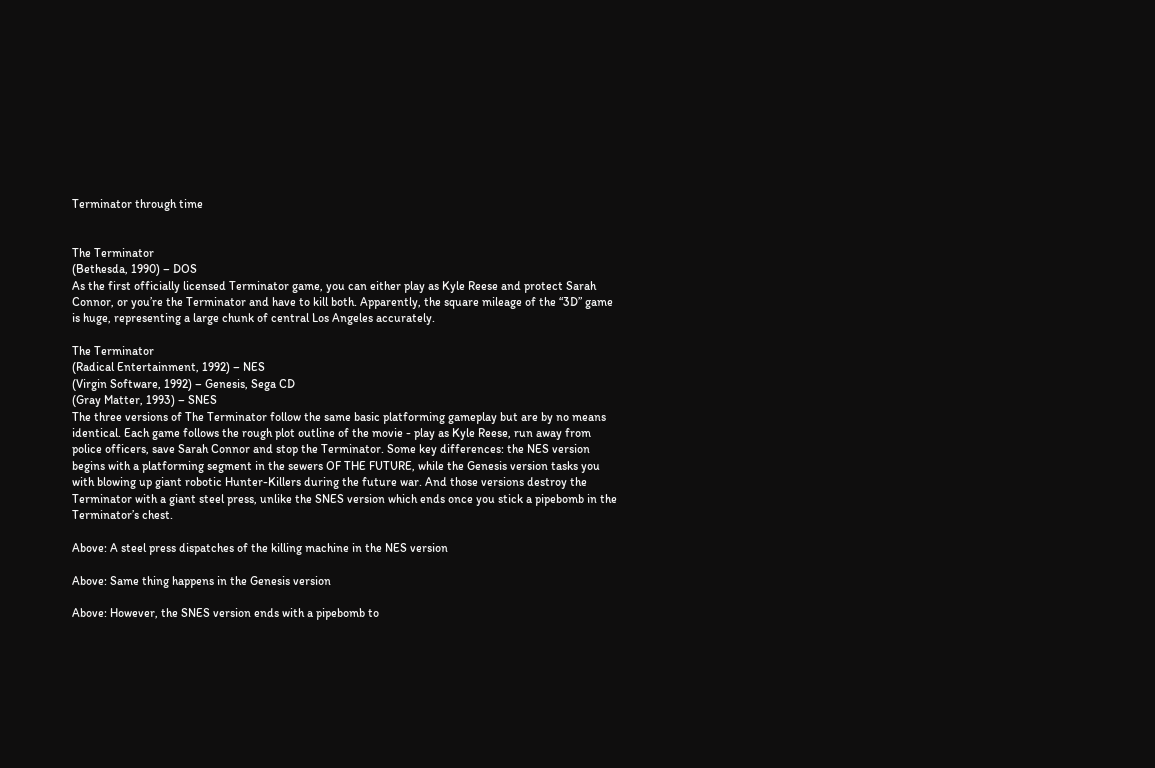Terminator through time


The Terminator
(Bethesda, 1990) – DOS
As the first officially licensed Terminator game, you can either play as Kyle Reese and protect Sarah Connor, or you’re the Terminator and have to kill both. Apparently, the square mileage of the “3D” game is huge, representing a large chunk of central Los Angeles accurately.

The Terminator
(Radical Entertainment, 1992) – NES
(Virgin Software, 1992) – Genesis, Sega CD
(Gray Matter, 1993) – SNES
The three versions of The Terminator follow the same basic platforming gameplay but are by no means identical. Each game follows the rough plot outline of the movie - play as Kyle Reese, run away from police officers, save Sarah Connor and stop the Terminator. Some key differences: the NES version begins with a platforming segment in the sewers OF THE FUTURE, while the Genesis version tasks you with blowing up giant robotic Hunter-Killers during the future war. And those versions destroy the Terminator with a giant steel press, unlike the SNES version which ends once you stick a pipebomb in the Terminator’s chest.

Above: A steel press dispatches of the killing machine in the NES version

Above: Same thing happens in the Genesis version

Above: However, the SNES version ends with a pipebomb to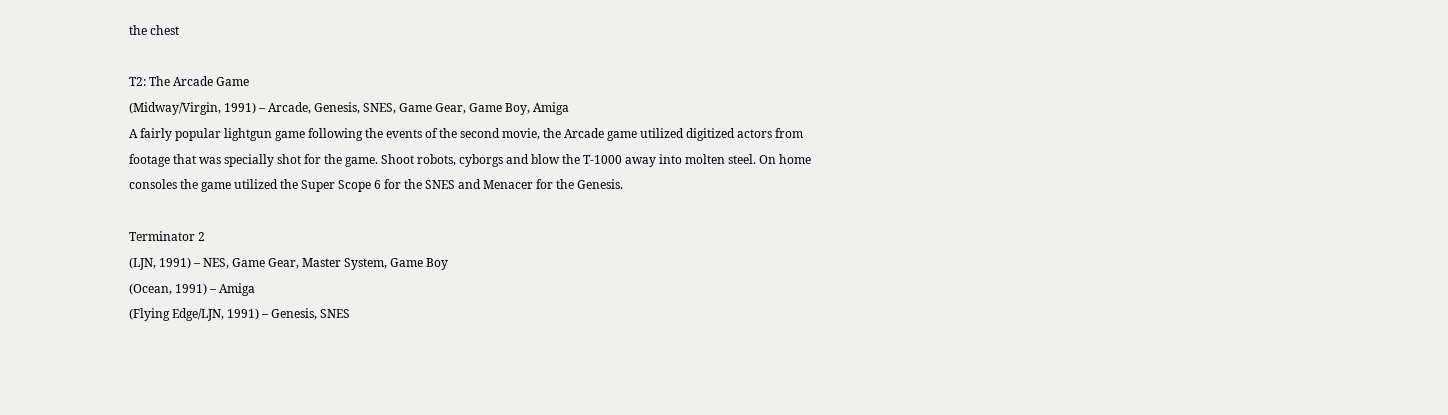the chest

T2: The Arcade Game
(Midway/Virgin, 1991) – Arcade, Genesis, SNES, Game Gear, Game Boy, Amiga
A fairly popular lightgun game following the events of the second movie, the Arcade game utilized digitized actors from footage that was specially shot for the game. Shoot robots, cyborgs and blow the T-1000 away into molten steel. On home consoles the game utilized the Super Scope 6 for the SNES and Menacer for the Genesis.

Terminator 2
(LJN, 1991) – NES, Game Gear, Master System, Game Boy
(Ocean, 1991) – Amiga
(Flying Edge/LJN, 1991) – Genesis, SNES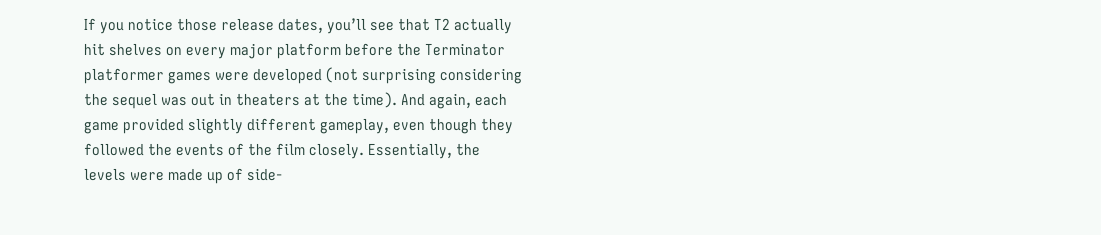If you notice those release dates, you’ll see that T2 actually hit shelves on every major platform before the Terminator platformer games were developed (not surprising considering the sequel was out in theaters at the time). And again, each game provided slightly different gameplay, even though they followed the events of the film closely. Essentially, the levels were made up of side-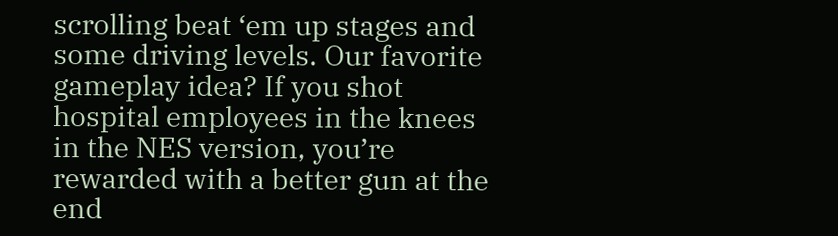scrolling beat ‘em up stages and some driving levels. Our favorite gameplay idea? If you shot hospital employees in the knees in the NES version, you’re rewarded with a better gun at the end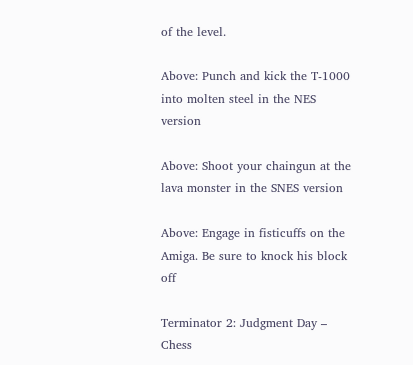of the level.

Above: Punch and kick the T-1000 into molten steel in the NES version

Above: Shoot your chaingun at the lava monster in the SNES version

Above: Engage in fisticuffs on the Amiga. Be sure to knock his block off

Terminator 2: Judgment Day – Chess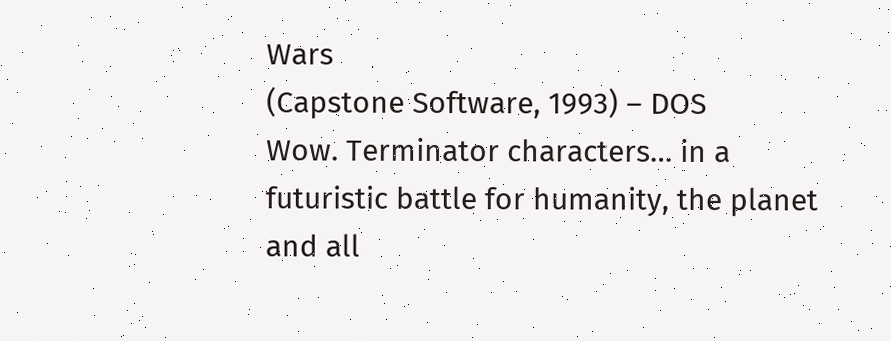Wars
(Capstone Software, 1993) – DOS
Wow. Terminator characters… in a futuristic battle for humanity, the planet and all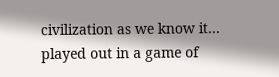civilization as we know it… played out in a game of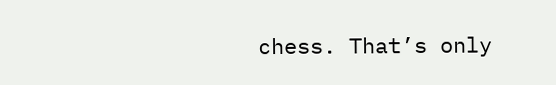chess. That’s only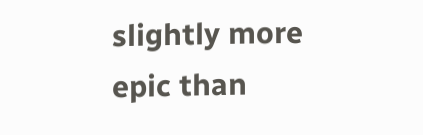slightly more epic than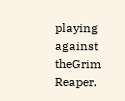playing against theGrim Reaper.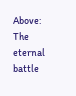Above: The eternal battle